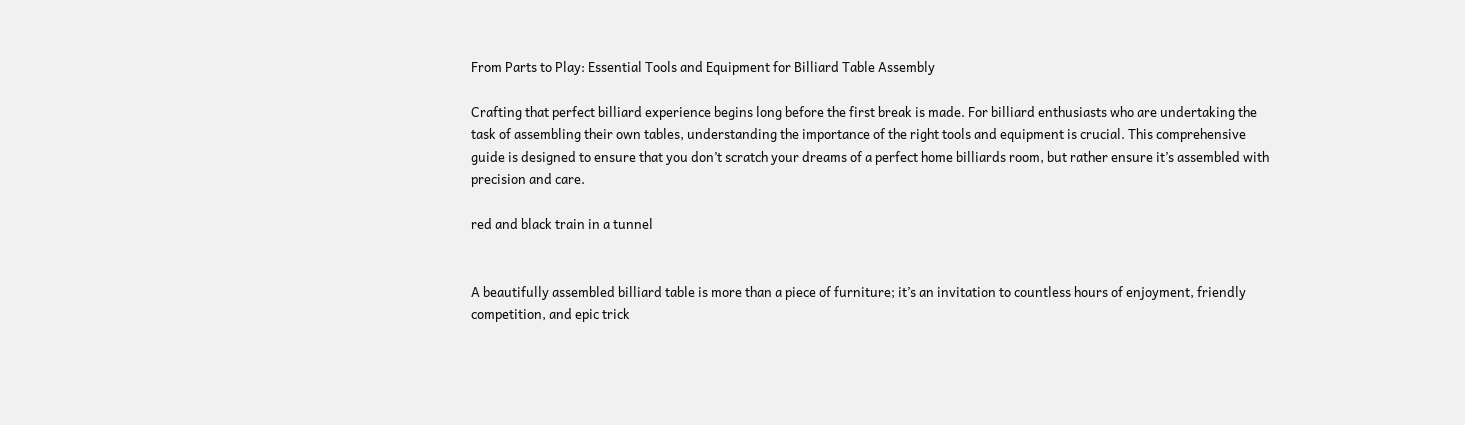From Parts to Play: Essential Tools and Equipment for Billiard Table Assembly

Crafting that perfect billiard experience begins long before the first break is made. For billiard enthusiasts who are undertaking the task of assembling their own tables, understanding the importance of the right tools and equipment is crucial. This comprehensive guide is designed to ensure that you don’t scratch your dreams of a perfect home billiards room, but rather ensure it’s assembled with precision and care.

red and black train in a tunnel


A beautifully assembled billiard table is more than a piece of furniture; it’s an invitation to countless hours of enjoyment, friendly competition, and epic trick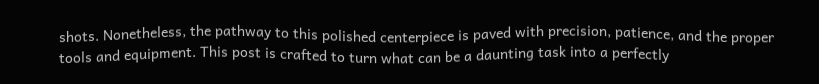shots. Nonetheless, the pathway to this polished centerpiece is paved with precision, patience, and the proper tools and equipment. This post is crafted to turn what can be a daunting task into a perfectly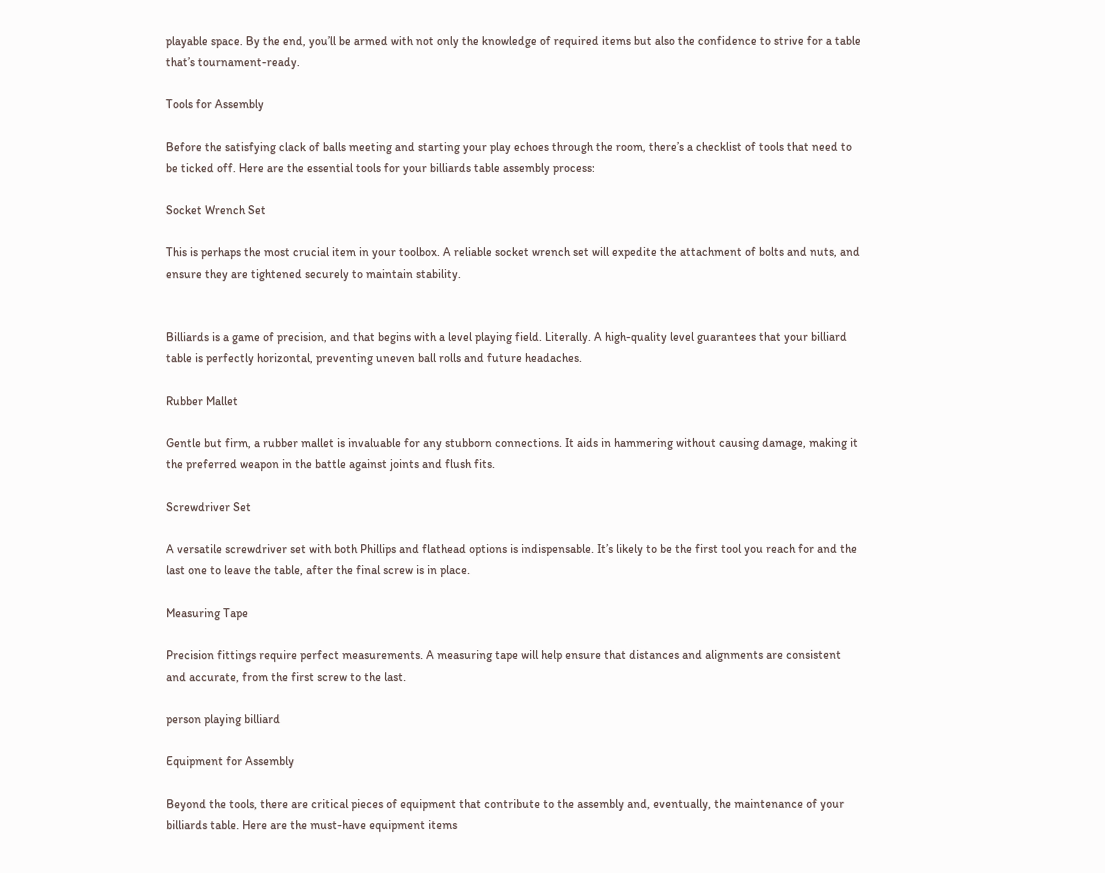playable space. By the end, you’ll be armed with not only the knowledge of required items but also the confidence to strive for a table that’s tournament-ready.

Tools for Assembly

Before the satisfying clack of balls meeting and starting your play echoes through the room, there’s a checklist of tools that need to be ticked off. Here are the essential tools for your billiards table assembly process:

Socket Wrench Set

This is perhaps the most crucial item in your toolbox. A reliable socket wrench set will expedite the attachment of bolts and nuts, and ensure they are tightened securely to maintain stability.


Billiards is a game of precision, and that begins with a level playing field. Literally. A high-quality level guarantees that your billiard table is perfectly horizontal, preventing uneven ball rolls and future headaches.

Rubber Mallet

Gentle but firm, a rubber mallet is invaluable for any stubborn connections. It aids in hammering without causing damage, making it the preferred weapon in the battle against joints and flush fits.

Screwdriver Set

A versatile screwdriver set with both Phillips and flathead options is indispensable. It’s likely to be the first tool you reach for and the last one to leave the table, after the final screw is in place.

Measuring Tape

Precision fittings require perfect measurements. A measuring tape will help ensure that distances and alignments are consistent and accurate, from the first screw to the last.

person playing billiard

Equipment for Assembly

Beyond the tools, there are critical pieces of equipment that contribute to the assembly and, eventually, the maintenance of your billiards table. Here are the must-have equipment items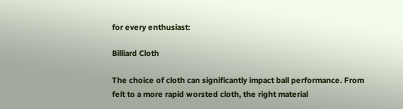for every enthusiast:

Billiard Cloth

The choice of cloth can significantly impact ball performance. From felt to a more rapid worsted cloth, the right material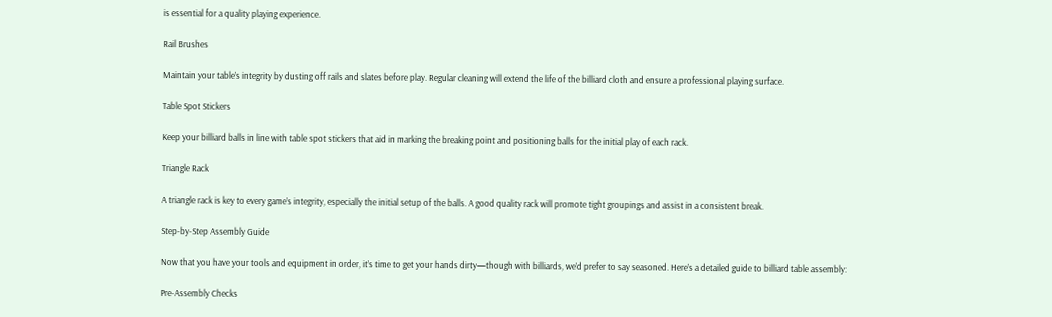is essential for a quality playing experience.

Rail Brushes

Maintain your table’s integrity by dusting off rails and slates before play. Regular cleaning will extend the life of the billiard cloth and ensure a professional playing surface.

Table Spot Stickers

Keep your billiard balls in line with table spot stickers that aid in marking the breaking point and positioning balls for the initial play of each rack.

Triangle Rack

A triangle rack is key to every game’s integrity, especially the initial setup of the balls. A good quality rack will promote tight groupings and assist in a consistent break.

Step-by-Step Assembly Guide

Now that you have your tools and equipment in order, it’s time to get your hands dirty—though with billiards, we’d prefer to say seasoned. Here’s a detailed guide to billiard table assembly:

Pre-Assembly Checks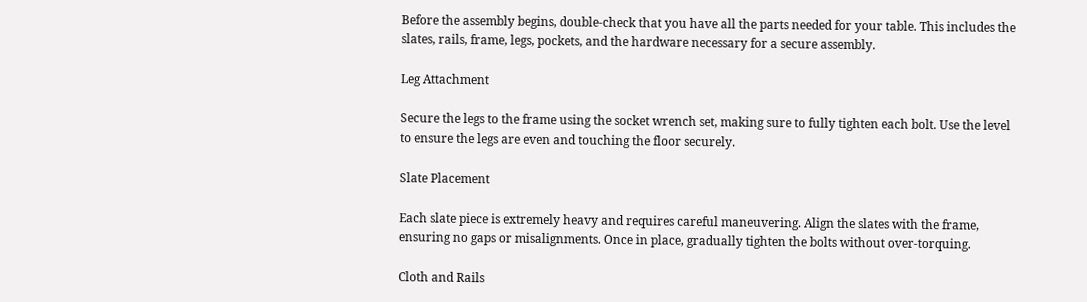Before the assembly begins, double-check that you have all the parts needed for your table. This includes the slates, rails, frame, legs, pockets, and the hardware necessary for a secure assembly.

Leg Attachment

Secure the legs to the frame using the socket wrench set, making sure to fully tighten each bolt. Use the level to ensure the legs are even and touching the floor securely.

Slate Placement

Each slate piece is extremely heavy and requires careful maneuvering. Align the slates with the frame, ensuring no gaps or misalignments. Once in place, gradually tighten the bolts without over-torquing.

Cloth and Rails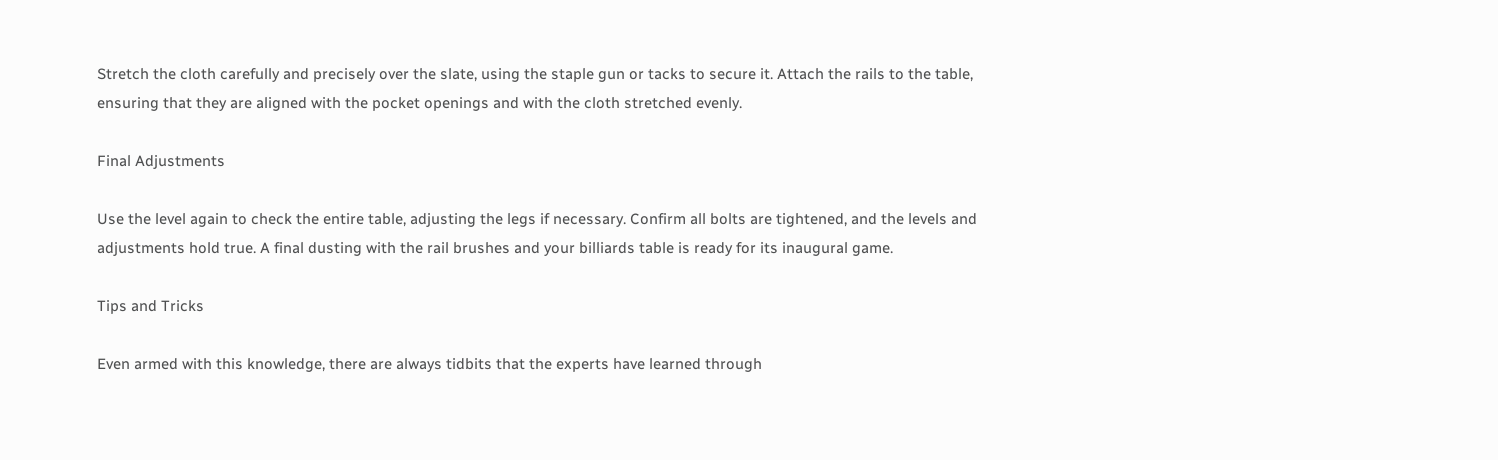Stretch the cloth carefully and precisely over the slate, using the staple gun or tacks to secure it. Attach the rails to the table, ensuring that they are aligned with the pocket openings and with the cloth stretched evenly.

Final Adjustments

Use the level again to check the entire table, adjusting the legs if necessary. Confirm all bolts are tightened, and the levels and adjustments hold true. A final dusting with the rail brushes and your billiards table is ready for its inaugural game.

Tips and Tricks

Even armed with this knowledge, there are always tidbits that the experts have learned through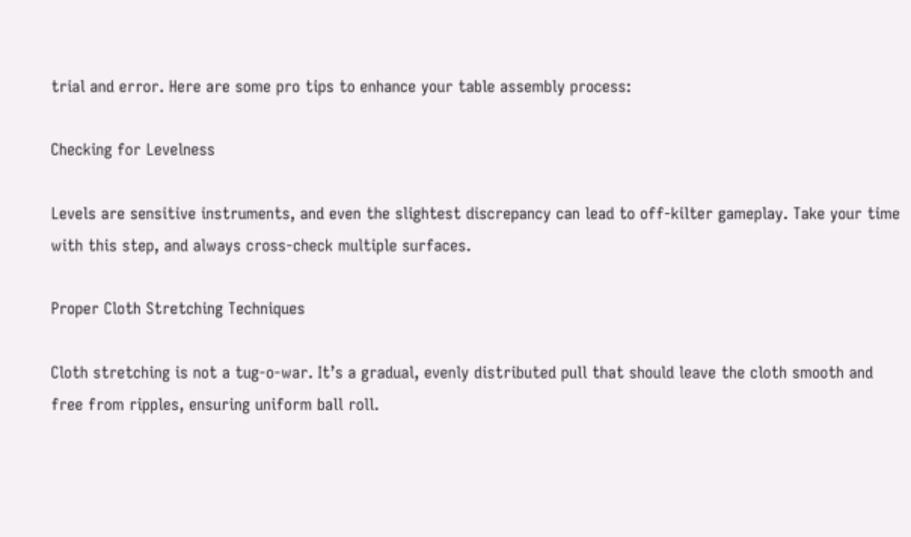trial and error. Here are some pro tips to enhance your table assembly process:

Checking for Levelness

Levels are sensitive instruments, and even the slightest discrepancy can lead to off-kilter gameplay. Take your time with this step, and always cross-check multiple surfaces.

Proper Cloth Stretching Techniques

Cloth stretching is not a tug-o-war. It’s a gradual, evenly distributed pull that should leave the cloth smooth and free from ripples, ensuring uniform ball roll.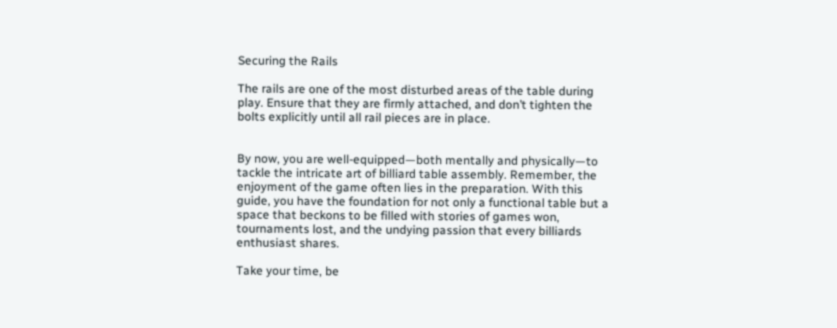Securing the Rails

The rails are one of the most disturbed areas of the table during play. Ensure that they are firmly attached, and don’t tighten the bolts explicitly until all rail pieces are in place.


By now, you are well-equipped—both mentally and physically—to tackle the intricate art of billiard table assembly. Remember, the enjoyment of the game often lies in the preparation. With this guide, you have the foundation for not only a functional table but a space that beckons to be filled with stories of games won, tournaments lost, and the undying passion that every billiards enthusiast shares.

Take your time, be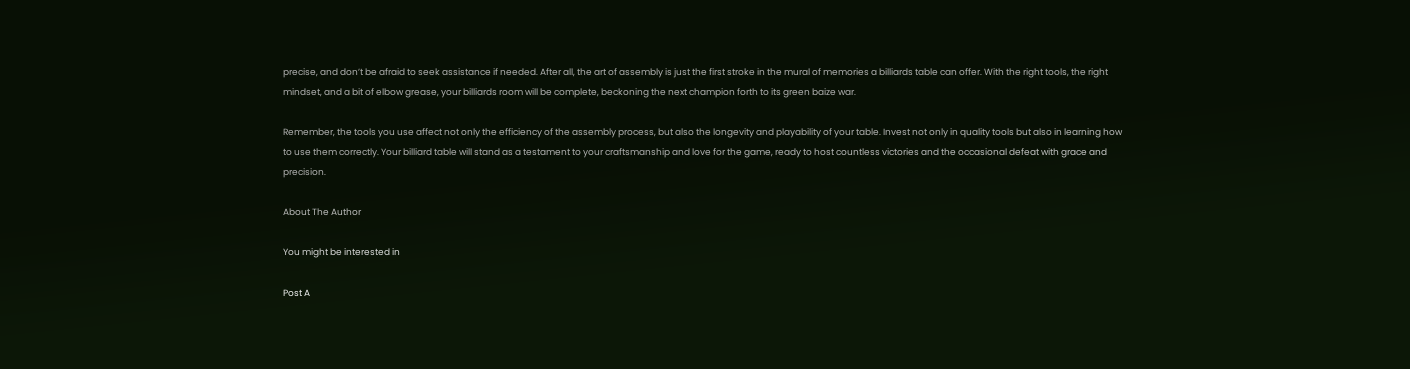precise, and don’t be afraid to seek assistance if needed. After all, the art of assembly is just the first stroke in the mural of memories a billiards table can offer. With the right tools, the right mindset, and a bit of elbow grease, your billiards room will be complete, beckoning the next champion forth to its green baize war.

Remember, the tools you use affect not only the efficiency of the assembly process, but also the longevity and playability of your table. Invest not only in quality tools but also in learning how to use them correctly. Your billiard table will stand as a testament to your craftsmanship and love for the game, ready to host countless victories and the occasional defeat with grace and precision.

About The Author

You might be interested in

Post A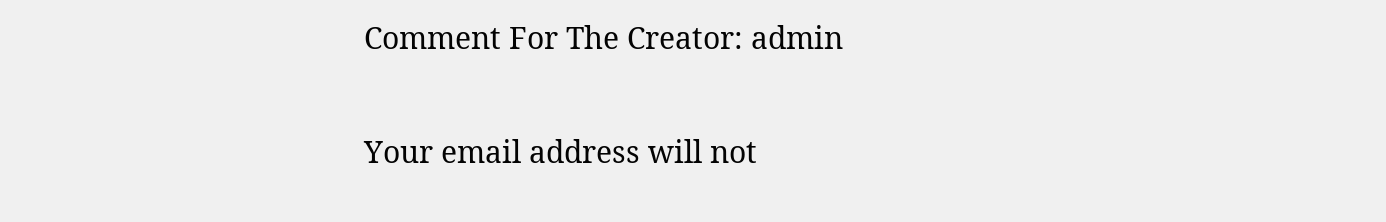Comment For The Creator: admin

Your email address will not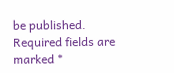be published. Required fields are marked *